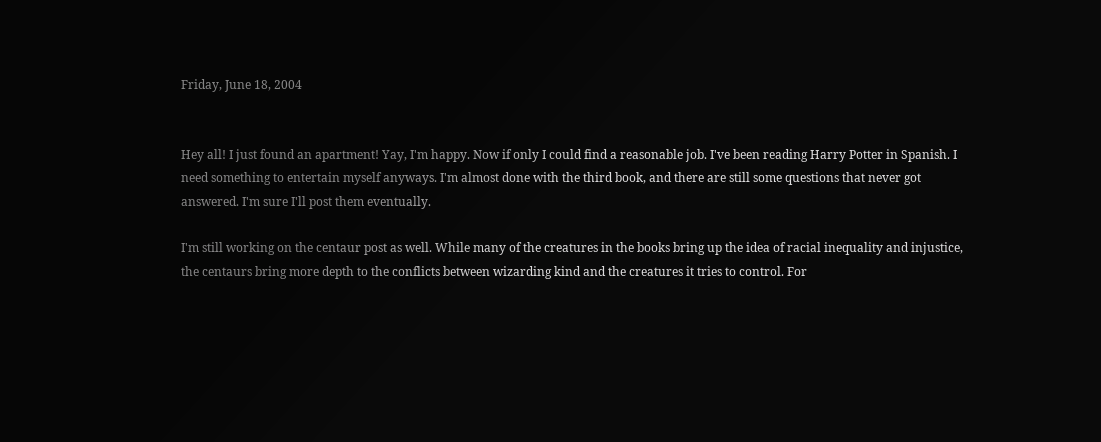Friday, June 18, 2004


Hey all! I just found an apartment! Yay, I'm happy. Now if only I could find a reasonable job. I've been reading Harry Potter in Spanish. I need something to entertain myself anyways. I'm almost done with the third book, and there are still some questions that never got answered. I'm sure I'll post them eventually.

I'm still working on the centaur post as well. While many of the creatures in the books bring up the idea of racial inequality and injustice, the centaurs bring more depth to the conflicts between wizarding kind and the creatures it tries to control. For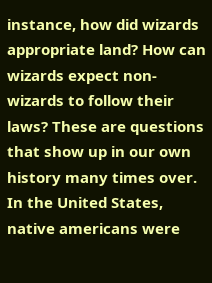instance, how did wizards appropriate land? How can wizards expect non-wizards to follow their laws? These are questions that show up in our own history many times over. In the United States, native americans were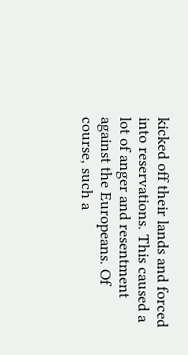kicked off their lands and forced into reservations. This caused a lot of anger and resentment against the Europeans. Of course, such a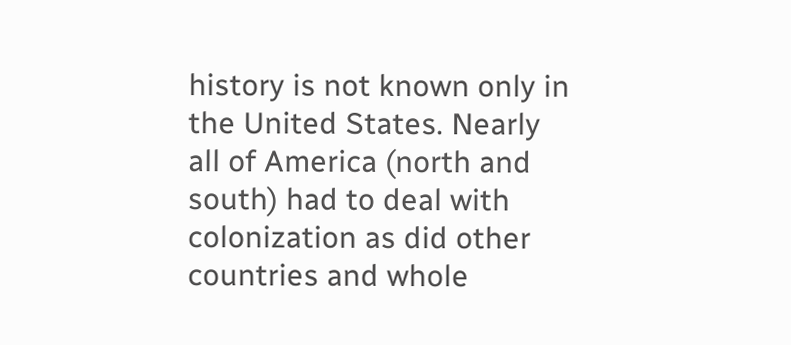history is not known only in the United States. Nearly all of America (north and south) had to deal with colonization as did other countries and whole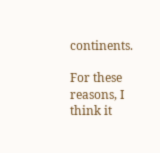continents.

For these reasons, I think it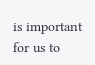is important for us to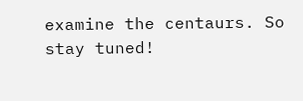examine the centaurs. So stay tuned!